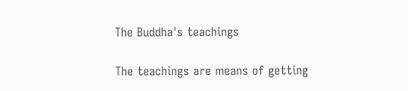The Buddha's teachings

The teachings are means of getting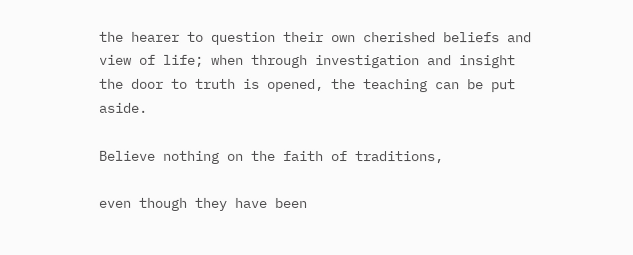the hearer to question their own cherished beliefs and view of life; when through investigation and insight the door to truth is opened, the teaching can be put aside.

Believe nothing on the faith of traditions,

even though they have been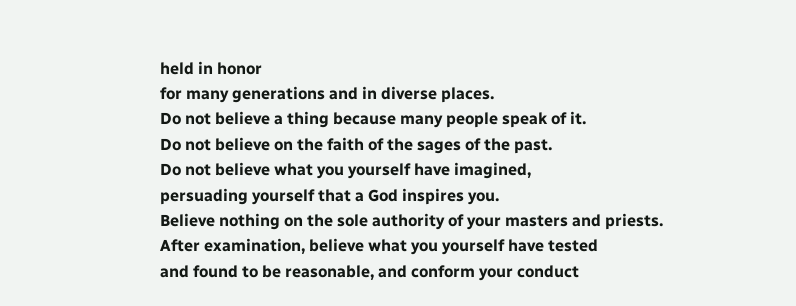held in honor
for many generations and in diverse places.
Do not believe a thing because many people speak of it.
Do not believe on the faith of the sages of the past.
Do not believe what you yourself have imagined,
persuading yourself that a God inspires you.
Believe nothing on the sole authority of your masters and priests.
After examination, believe what you yourself have tested
and found to be reasonable, and conform your conduct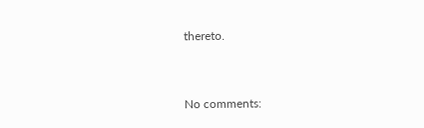thereto.


No comments: